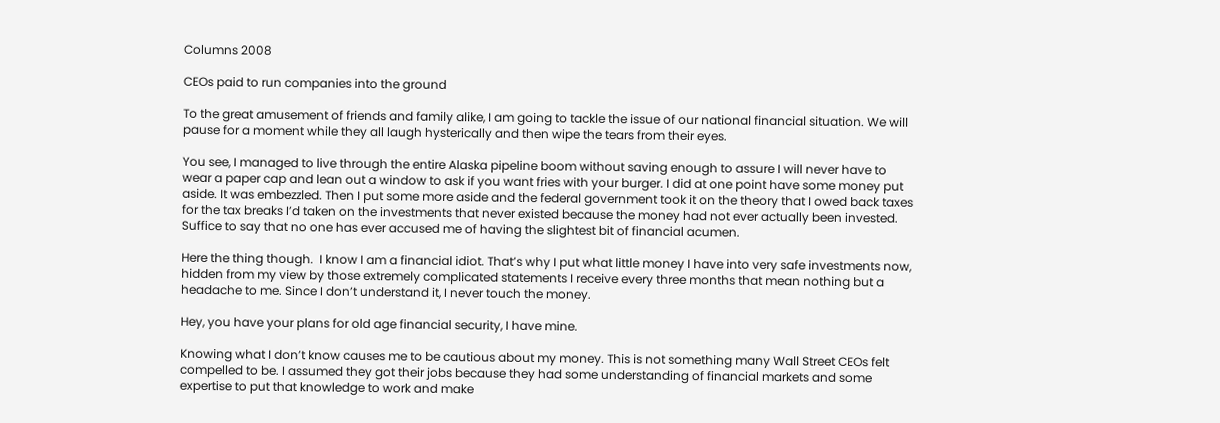Columns 2008

CEOs paid to run companies into the ground

To the great amusement of friends and family alike, I am going to tackle the issue of our national financial situation. We will pause for a moment while they all laugh hysterically and then wipe the tears from their eyes.

You see, I managed to live through the entire Alaska pipeline boom without saving enough to assure I will never have to wear a paper cap and lean out a window to ask if you want fries with your burger. I did at one point have some money put aside. It was embezzled. Then I put some more aside and the federal government took it on the theory that I owed back taxes for the tax breaks I’d taken on the investments that never existed because the money had not ever actually been invested. Suffice to say that no one has ever accused me of having the slightest bit of financial acumen.

Here the thing though.  I know I am a financial idiot. That’s why I put what little money I have into very safe investments now, hidden from my view by those extremely complicated statements I receive every three months that mean nothing but a headache to me. Since I don’t understand it, I never touch the money.

Hey, you have your plans for old age financial security, I have mine.

Knowing what I don’t know causes me to be cautious about my money. This is not something many Wall Street CEOs felt compelled to be. I assumed they got their jobs because they had some understanding of financial markets and some expertise to put that knowledge to work and make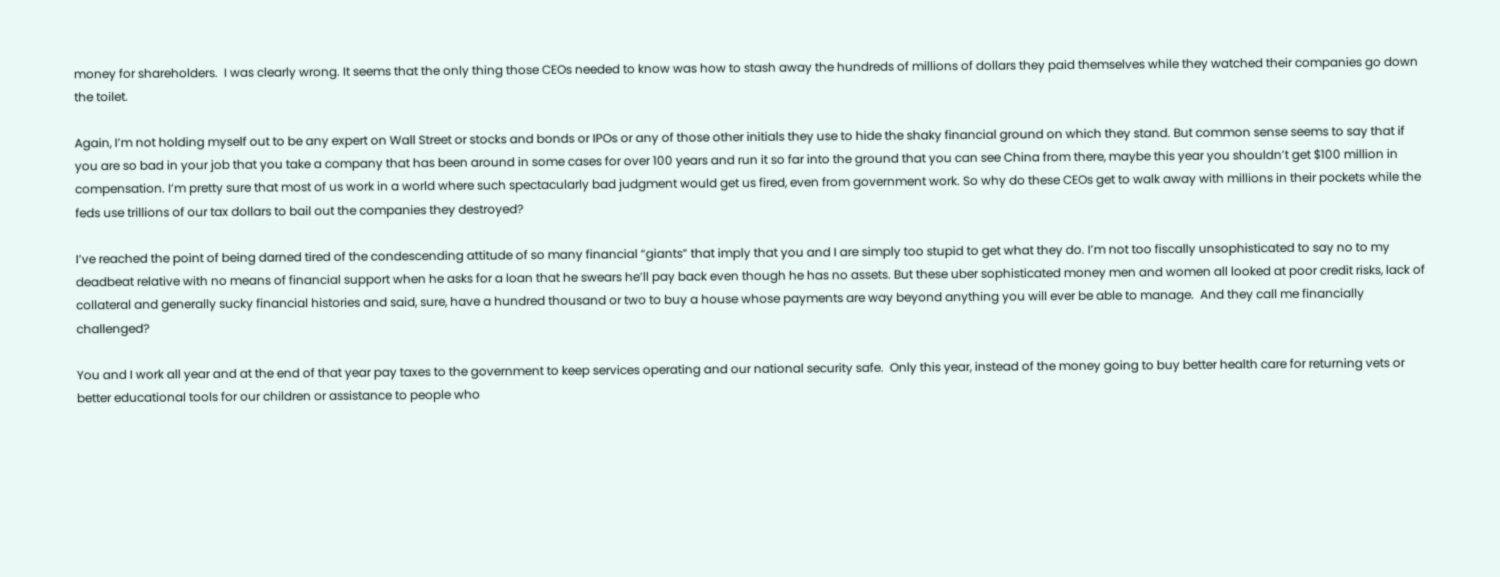money for shareholders.  I was clearly wrong. It seems that the only thing those CEOs needed to know was how to stash away the hundreds of millions of dollars they paid themselves while they watched their companies go down the toilet.

Again, I’m not holding myself out to be any expert on Wall Street or stocks and bonds or IPOs or any of those other initials they use to hide the shaky financial ground on which they stand. But common sense seems to say that if you are so bad in your job that you take a company that has been around in some cases for over 100 years and run it so far into the ground that you can see China from there, maybe this year you shouldn’t get $100 million in compensation. I’m pretty sure that most of us work in a world where such spectacularly bad judgment would get us fired, even from government work. So why do these CEOs get to walk away with millions in their pockets while the feds use trillions of our tax dollars to bail out the companies they destroyed?

I’ve reached the point of being darned tired of the condescending attitude of so many financial “giants” that imply that you and I are simply too stupid to get what they do. I’m not too fiscally unsophisticated to say no to my deadbeat relative with no means of financial support when he asks for a loan that he swears he’ll pay back even though he has no assets. But these uber sophisticated money men and women all looked at poor credit risks, lack of collateral and generally sucky financial histories and said, sure, have a hundred thousand or two to buy a house whose payments are way beyond anything you will ever be able to manage.  And they call me financially challenged?

You and I work all year and at the end of that year pay taxes to the government to keep services operating and our national security safe.  Only this year, instead of the money going to buy better health care for returning vets or better educational tools for our children or assistance to people who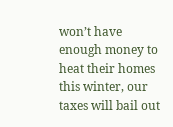won’t have enough money to heat their homes this winter, our taxes will bail out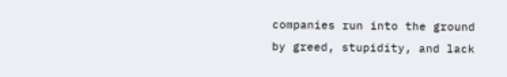companies run into the ground by greed, stupidity, and lack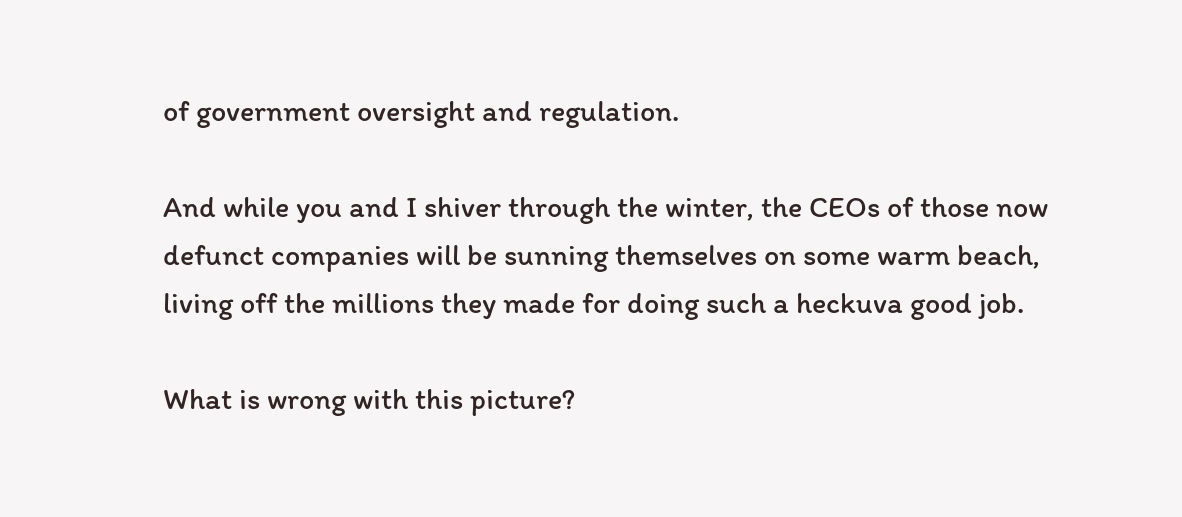of government oversight and regulation.

And while you and I shiver through the winter, the CEOs of those now defunct companies will be sunning themselves on some warm beach, living off the millions they made for doing such a heckuva good job.

What is wrong with this picture?